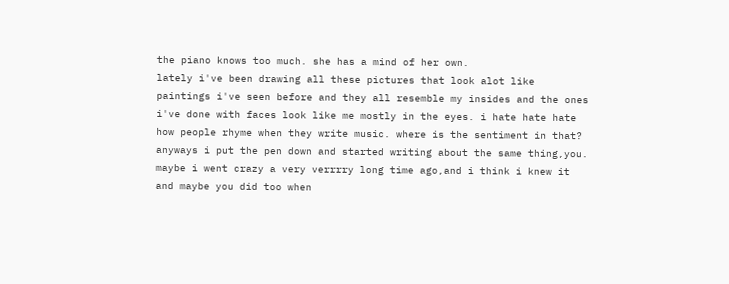the piano knows too much. she has a mind of her own.
lately i've been drawing all these pictures that look alot like paintings i've seen before and they all resemble my insides and the ones i've done with faces look like me mostly in the eyes. i hate hate hate how people rhyme when they write music. where is the sentiment in that? anyways i put the pen down and started writing about the same thing,you. maybe i went crazy a very verrrry long time ago,and i think i knew it and maybe you did too when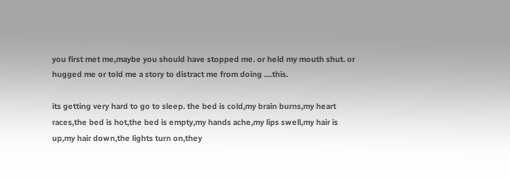you first met me,maybe you should have stopped me. or held my mouth shut. or hugged me or told me a story to distract me from doing ....this.

its getting very hard to go to sleep. the bed is cold,my brain burns,my heart races,the bed is hot,the bed is empty,my hands ache,my lips swell,my hair is up,my hair down,the lights turn on,they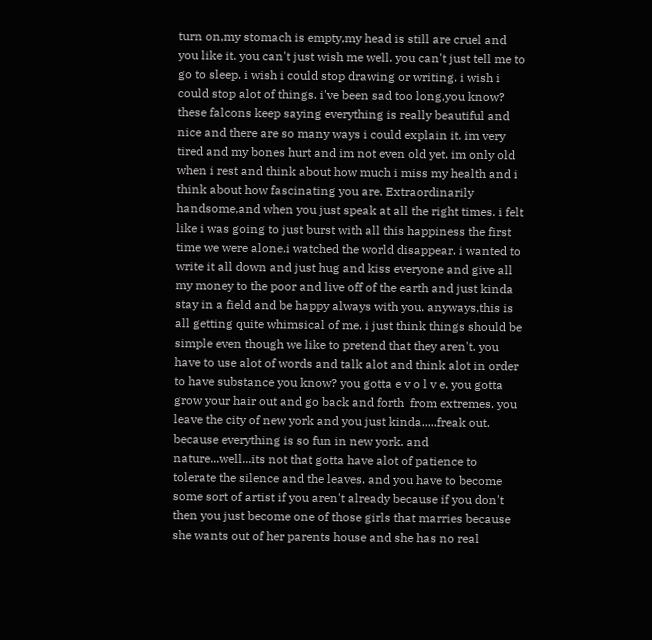turn on,my stomach is empty,my head is still are cruel and you like it. you can't just wish me well. you can't just tell me to go to sleep. i wish i could stop drawing or writing. i wish i could stop alot of things. i've been sad too long,you know? these falcons keep saying everything is really beautiful and nice and there are so many ways i could explain it. im very tired and my bones hurt and im not even old yet. im only old when i rest and think about how much i miss my health and i think about how fascinating you are. Extraordinarily handsome,and when you just speak at all the right times. i felt like i was going to just burst with all this happiness the first time we were alone.i watched the world disappear. i wanted to write it all down and just hug and kiss everyone and give all my money to the poor and live off of the earth and just kinda stay in a field and be happy always with you. anyways,this is all getting quite whimsical of me. i just think things should be simple even though we like to pretend that they aren't. you have to use alot of words and talk alot and think alot in order to have substance you know? you gotta e v o l v e. you gotta grow your hair out and go back and forth  from extremes. you leave the city of new york and you just kinda.....freak out. because everything is so fun in new york. and nature...well...its not that gotta have alot of patience to tolerate the silence and the leaves. and you have to become some sort of artist if you aren't already because if you don't then you just become one of those girls that marries because she wants out of her parents house and she has no real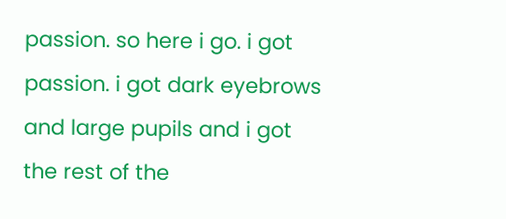passion. so here i go. i got passion. i got dark eyebrows and large pupils and i got the rest of the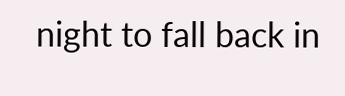night to fall back in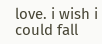love. i wish i could fall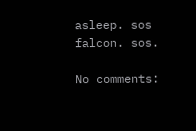asleep. sos falcon. sos.

No comments: